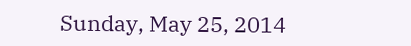Sunday, May 25, 2014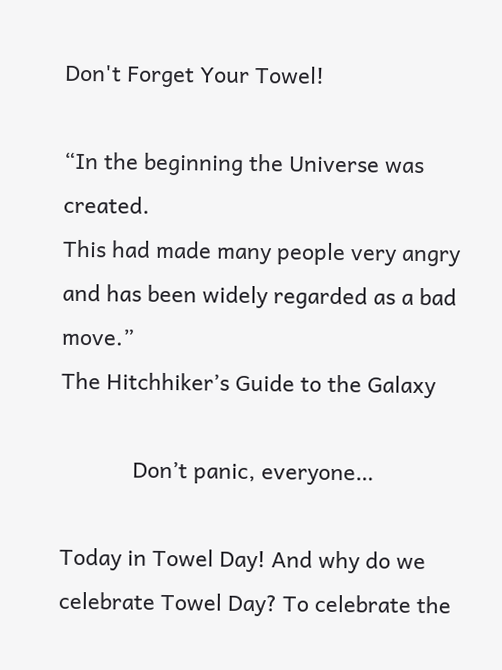Don't Forget Your Towel!

“In the beginning the Universe was created.
This had made many people very angry and has been widely regarded as a bad move.”
The Hitchhiker’s Guide to the Galaxy

            Don’t panic, everyone…

Today in Towel Day! And why do we celebrate Towel Day? To celebrate the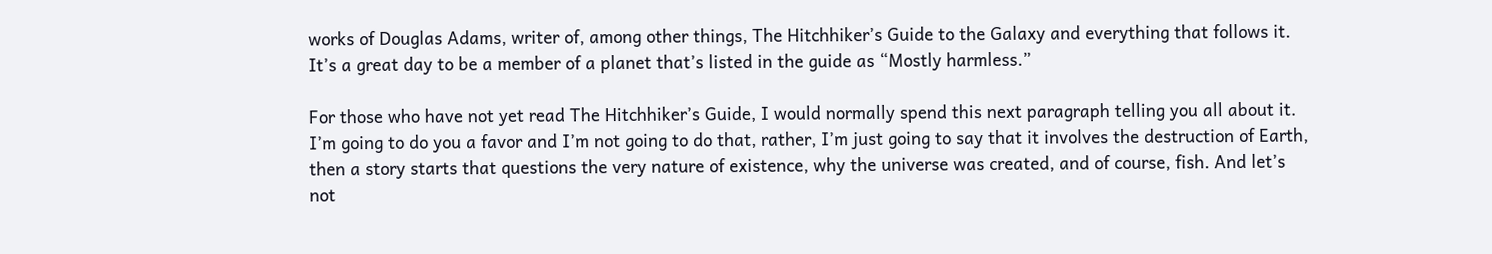works of Douglas Adams, writer of, among other things, The Hitchhiker’s Guide to the Galaxy and everything that follows it. It’s a great day to be a member of a planet that’s listed in the guide as “Mostly harmless.”

For those who have not yet read The Hitchhiker’s Guide, I would normally spend this next paragraph telling you all about it. I’m going to do you a favor and I’m not going to do that, rather, I’m just going to say that it involves the destruction of Earth, then a story starts that questions the very nature of existence, why the universe was created, and of course, fish. And let’s not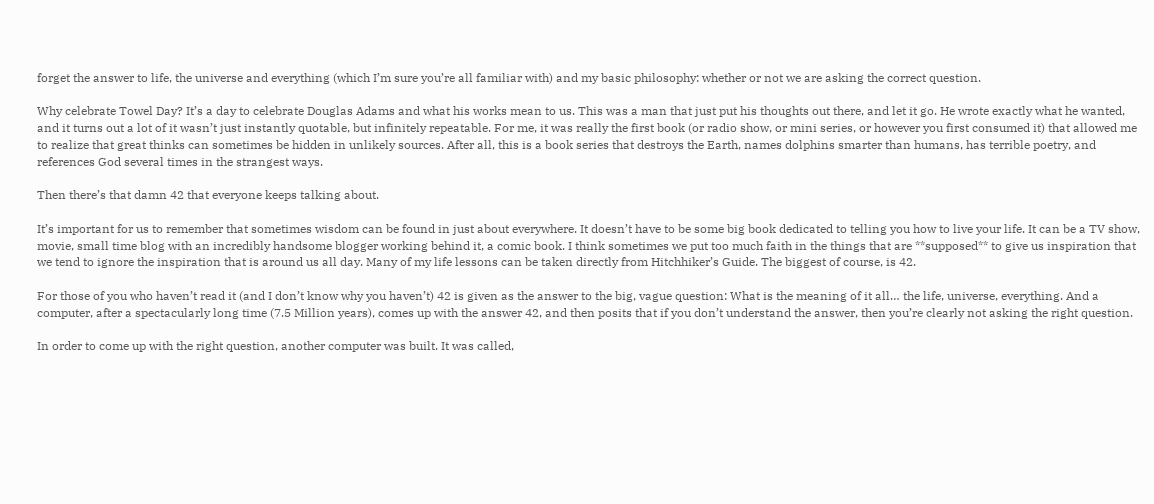forget the answer to life, the universe and everything (which I’m sure you’re all familiar with) and my basic philosophy: whether or not we are asking the correct question.

Why celebrate Towel Day? It’s a day to celebrate Douglas Adams and what his works mean to us. This was a man that just put his thoughts out there, and let it go. He wrote exactly what he wanted, and it turns out a lot of it wasn’t just instantly quotable, but infinitely repeatable. For me, it was really the first book (or radio show, or mini series, or however you first consumed it) that allowed me to realize that great thinks can sometimes be hidden in unlikely sources. After all, this is a book series that destroys the Earth, names dolphins smarter than humans, has terrible poetry, and references God several times in the strangest ways.

Then there’s that damn 42 that everyone keeps talking about.

It’s important for us to remember that sometimes wisdom can be found in just about everywhere. It doesn’t have to be some big book dedicated to telling you how to live your life. It can be a TV show, movie, small time blog with an incredibly handsome blogger working behind it, a comic book. I think sometimes we put too much faith in the things that are **supposed** to give us inspiration that we tend to ignore the inspiration that is around us all day. Many of my life lessons can be taken directly from Hitchhiker’s Guide. The biggest of course, is 42.

For those of you who haven’t read it (and I don’t know why you haven’t) 42 is given as the answer to the big, vague question: What is the meaning of it all… the life, universe, everything. And a computer, after a spectacularly long time (7.5 Million years), comes up with the answer 42, and then posits that if you don’t understand the answer, then you’re clearly not asking the right question.

In order to come up with the right question, another computer was built. It was called,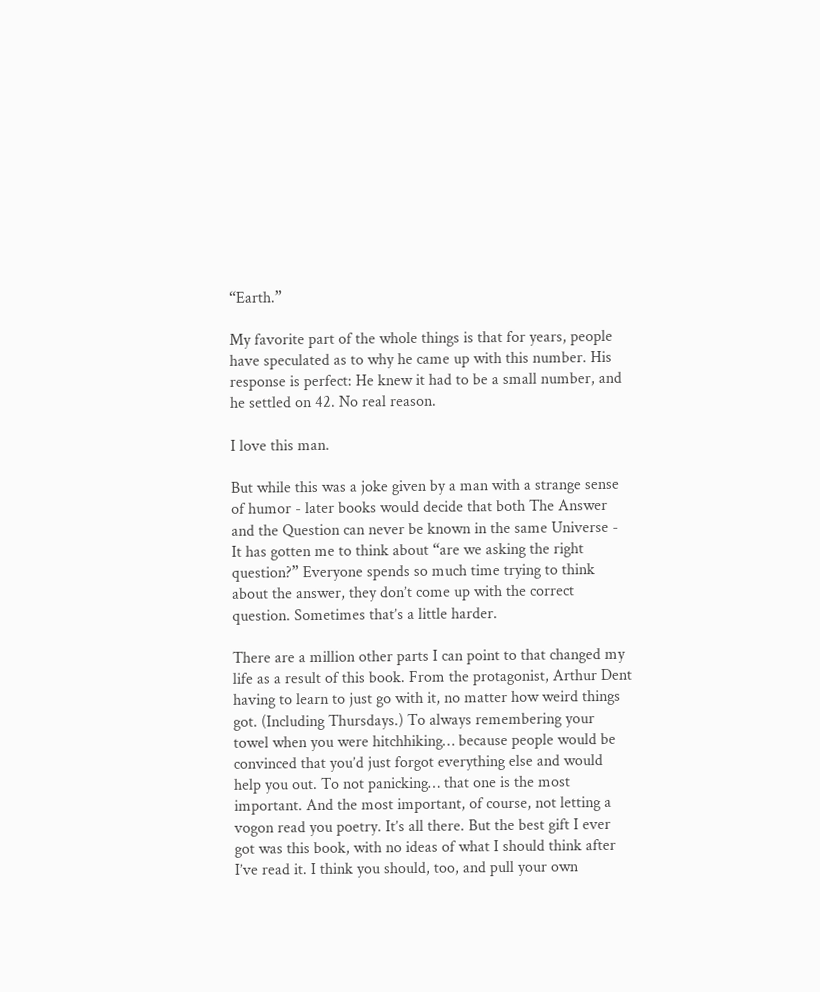“Earth.”

My favorite part of the whole things is that for years, people have speculated as to why he came up with this number. His response is perfect: He knew it had to be a small number, and he settled on 42. No real reason.

I love this man.

But while this was a joke given by a man with a strange sense of humor - later books would decide that both The Answer and the Question can never be known in the same Universe - It has gotten me to think about “are we asking the right question?” Everyone spends so much time trying to think about the answer, they don’t come up with the correct question. Sometimes that’s a little harder.

There are a million other parts I can point to that changed my life as a result of this book. From the protagonist, Arthur Dent having to learn to just go with it, no matter how weird things got. (Including Thursdays.) To always remembering your towel when you were hitchhiking… because people would be convinced that you’d just forgot everything else and would help you out. To not panicking… that one is the most important. And the most important, of course, not letting a vogon read you poetry. It’s all there. But the best gift I ever got was this book, with no ideas of what I should think after I’ve read it. I think you should, too, and pull your own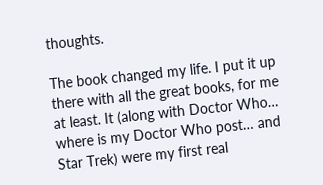thoughts.

The book changed my life. I put it up there with all the great books, for me at least. It (along with Doctor Who… where is my Doctor Who post… and Star Trek) were my first real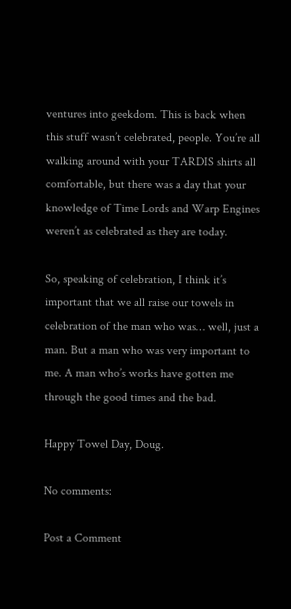ventures into geekdom. This is back when this stuff wasn’t celebrated, people. You’re all walking around with your TARDIS shirts all comfortable, but there was a day that your knowledge of Time Lords and Warp Engines weren’t as celebrated as they are today.

So, speaking of celebration, I think it’s important that we all raise our towels in celebration of the man who was… well, just a man. But a man who was very important to me. A man who’s works have gotten me through the good times and the bad.

Happy Towel Day, Doug.

No comments:

Post a Comment